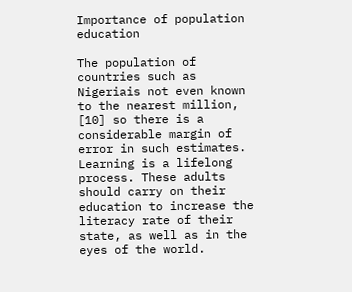Importance of population education

The population of countries such as Nigeriais not even known to the nearest million, [10] so there is a considerable margin of error in such estimates. Learning is a lifelong process. These adults should carry on their education to increase the literacy rate of their state, as well as in the eyes of the world.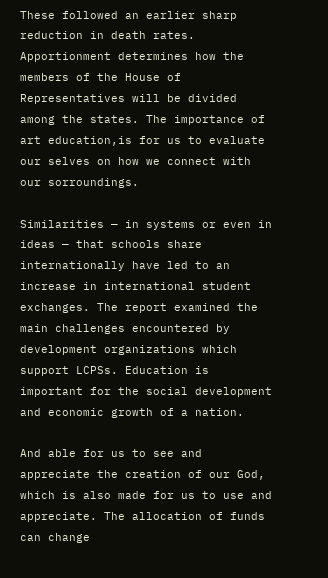These followed an earlier sharp reduction in death rates. Apportionment determines how the members of the House of Representatives will be divided among the states. The importance of art education,is for us to evaluate our selves on how we connect with our sorroundings.

Similarities — in systems or even in ideas — that schools share internationally have led to an increase in international student exchanges. The report examined the main challenges encountered by development organizations which support LCPSs. Education is important for the social development and economic growth of a nation.

And able for us to see and appreciate the creation of our God, which is also made for us to use and appreciate. The allocation of funds can change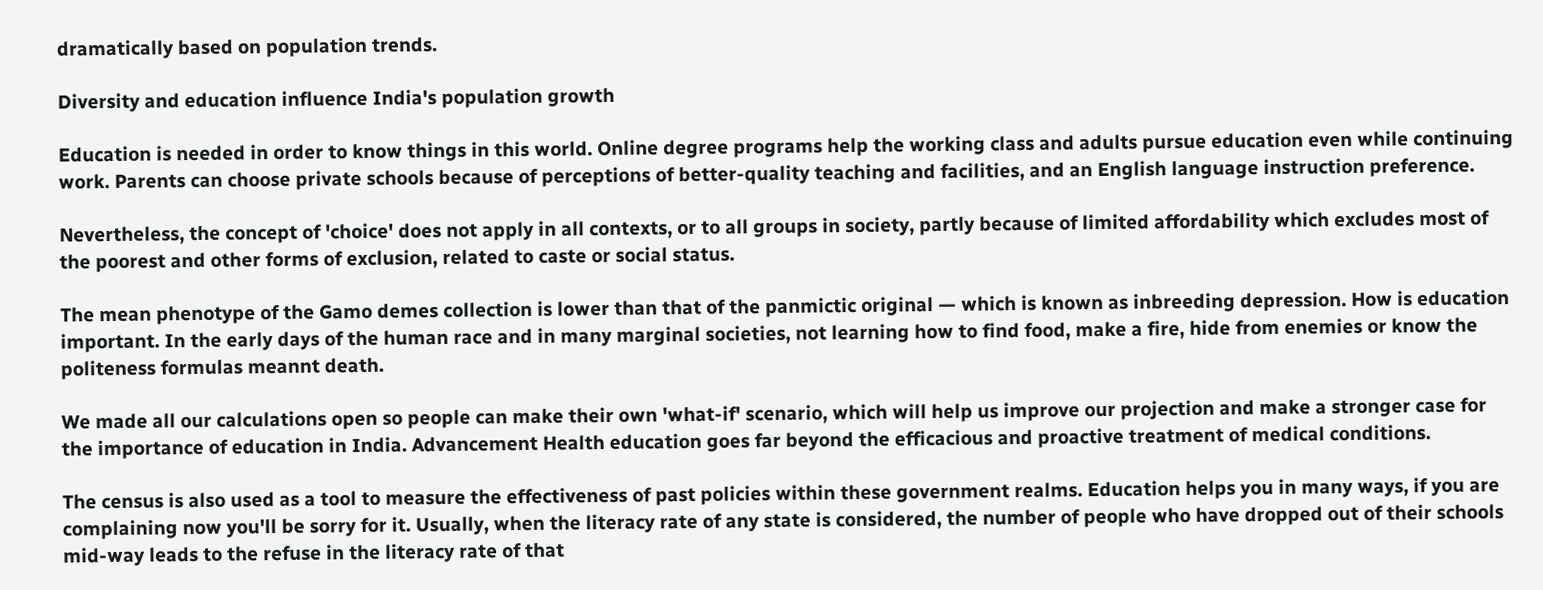dramatically based on population trends.

Diversity and education influence India's population growth

Education is needed in order to know things in this world. Online degree programs help the working class and adults pursue education even while continuing work. Parents can choose private schools because of perceptions of better-quality teaching and facilities, and an English language instruction preference.

Nevertheless, the concept of 'choice' does not apply in all contexts, or to all groups in society, partly because of limited affordability which excludes most of the poorest and other forms of exclusion, related to caste or social status.

The mean phenotype of the Gamo demes collection is lower than that of the panmictic original — which is known as inbreeding depression. How is education important. In the early days of the human race and in many marginal societies, not learning how to find food, make a fire, hide from enemies or know the politeness formulas meannt death.

We made all our calculations open so people can make their own 'what-if' scenario, which will help us improve our projection and make a stronger case for the importance of education in India. Advancement Health education goes far beyond the efficacious and proactive treatment of medical conditions.

The census is also used as a tool to measure the effectiveness of past policies within these government realms. Education helps you in many ways, if you are complaining now you'll be sorry for it. Usually, when the literacy rate of any state is considered, the number of people who have dropped out of their schools mid-way leads to the refuse in the literacy rate of that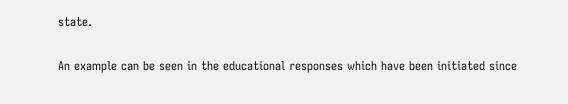state.

An example can be seen in the educational responses which have been initiated since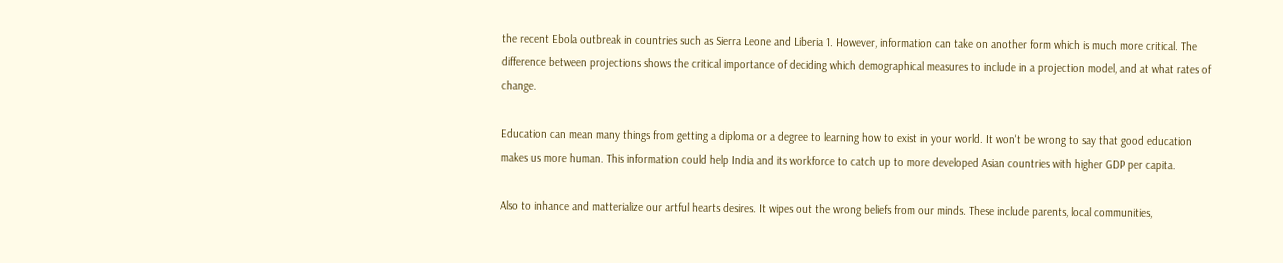the recent Ebola outbreak in countries such as Sierra Leone and Liberia 1. However, information can take on another form which is much more critical. The difference between projections shows the critical importance of deciding which demographical measures to include in a projection model, and at what rates of change.

Education can mean many things from getting a diploma or a degree to learning how to exist in your world. It won't be wrong to say that good education makes us more human. This information could help India and its workforce to catch up to more developed Asian countries with higher GDP per capita.

Also to inhance and matterialize our artful hearts desires. It wipes out the wrong beliefs from our minds. These include parents, local communities,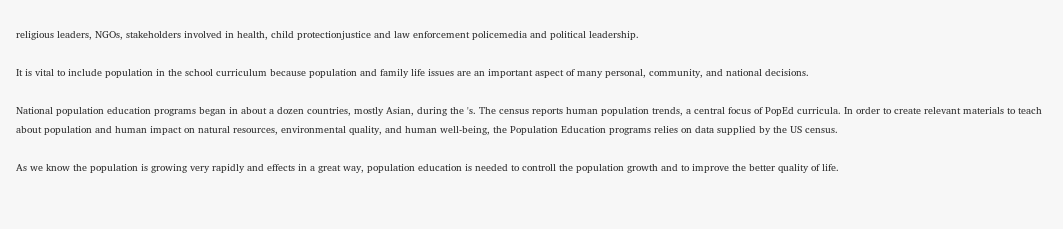religious leaders, NGOs, stakeholders involved in health, child protectionjustice and law enforcement policemedia and political leadership.

It is vital to include population in the school curriculum because population and family life issues are an important aspect of many personal, community, and national decisions.

National population education programs began in about a dozen countries, mostly Asian, during the 's. The census reports human population trends, a central focus of PopEd curricula. In order to create relevant materials to teach about population and human impact on natural resources, environmental quality, and human well-being, the Population Education programs relies on data supplied by the US census.

As we know the population is growing very rapidly and effects in a great way, population education is needed to controll the population growth and to improve the better quality of life.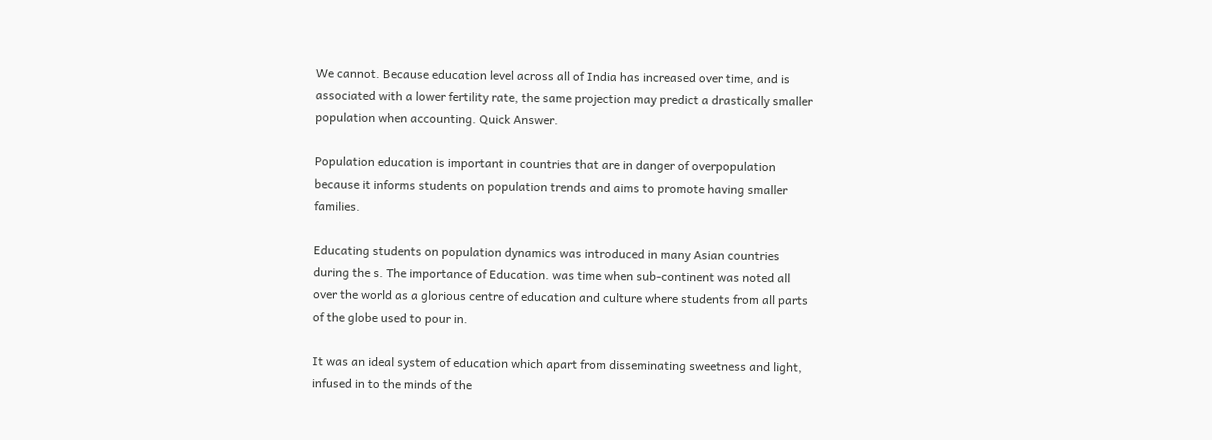We cannot. Because education level across all of India has increased over time, and is associated with a lower fertility rate, the same projection may predict a drastically smaller population when accounting. Quick Answer.

Population education is important in countries that are in danger of overpopulation because it informs students on population trends and aims to promote having smaller families.

Educating students on population dynamics was introduced in many Asian countries during the s. The importance of Education. was time when sub-continent was noted all over the world as a glorious centre of education and culture where students from all parts of the globe used to pour in.

It was an ideal system of education which apart from disseminating sweetness and light, infused in to the minds of the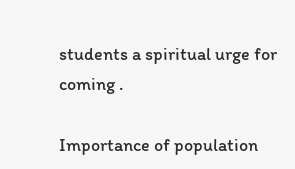students a spiritual urge for coming .

Importance of population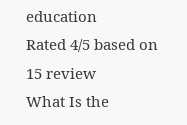education
Rated 4/5 based on 15 review
What Is the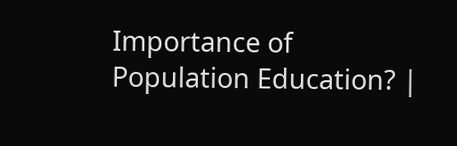Importance of Population Education? |